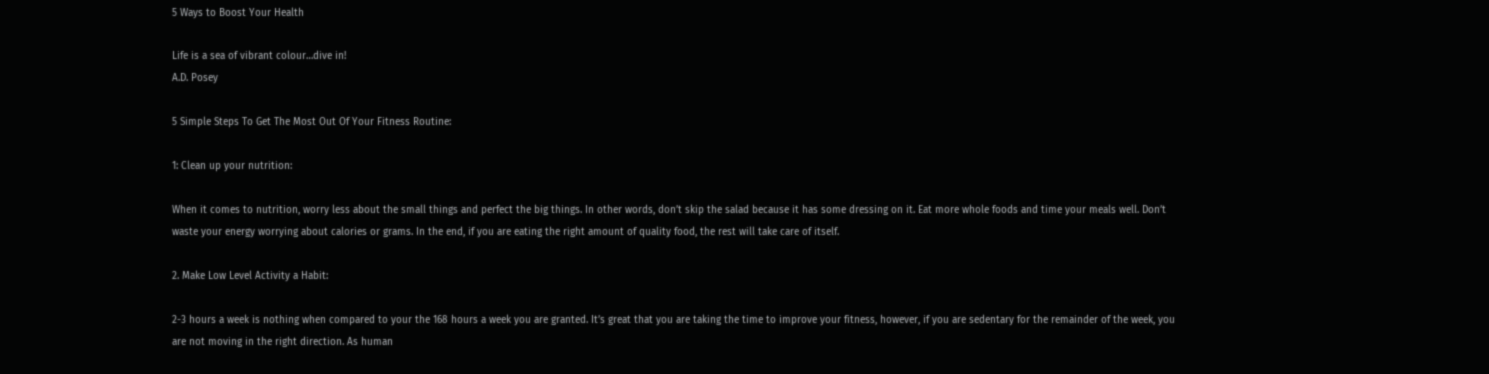5 Ways to Boost Your Health

Life is a sea of vibrant colour…dive in!
A.D. Posey

5 Simple Steps To Get The Most Out Of Your Fitness Routine:

1: Clean up your nutrition:

When it comes to nutrition, worry less about the small things and perfect the big things. In other words, don’t skip the salad because it has some dressing on it. Eat more whole foods and time your meals well. Don’t waste your energy worrying about calories or grams. In the end, if you are eating the right amount of quality food, the rest will take care of itself.

2. Make Low Level Activity a Habit:

2-3 hours a week is nothing when compared to your the 168 hours a week you are granted. It’s great that you are taking the time to improve your fitness, however, if you are sedentary for the remainder of the week, you are not moving in the right direction. As human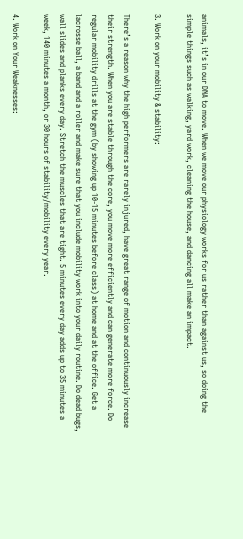animals, it’s in our DNA to move. When we move our physiology works for us rather than against us, so doing the simple things such as walking, yard work, cleaning the house, and dancing all make an impact.

3. Work on your mobility & stability:

There’s a reason why the high performers are rarely injured, have great range of motion and continuously increase their strength. When you are stable through the core, you move more efficiently and can generate more force. Do regular mobility drills at the gym (by showing up 10-15 minutes before class) at home and at the office. Get a lacrosse ball, a band and a roller and make sure that you include mobility work into your daily routine. Do dead bugs, wall slides and planks every day. Stretch the muscles that are tight. 5 minutes every day adds up to 35 minutes a week, 140 minutes a month, or 30 hours of stability/mobility every year.

4. Work on Your Weaknesses: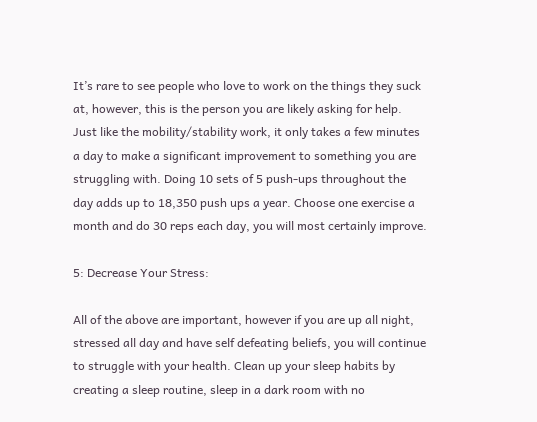It’s rare to see people who love to work on the things they suck at, however, this is the person you are likely asking for help. Just like the mobility/stability work, it only takes a few minutes a day to make a significant improvement to something you are struggling with. Doing 10 sets of 5 push-ups throughout the day adds up to 18,350 push ups a year. Choose one exercise a month and do 30 reps each day, you will most certainly improve.

5: Decrease Your Stress:

All of the above are important, however if you are up all night, stressed all day and have self defeating beliefs, you will continue to struggle with your health. Clean up your sleep habits by creating a sleep routine, sleep in a dark room with no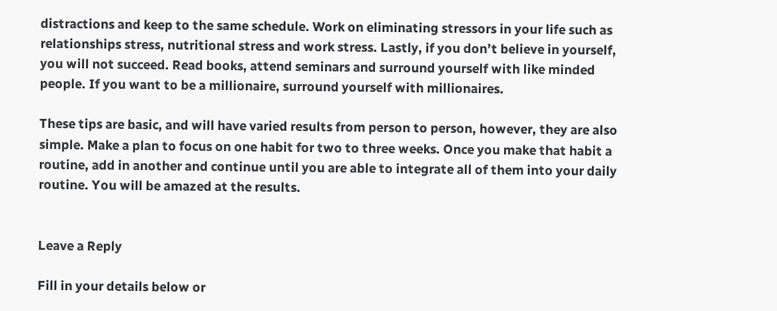distractions and keep to the same schedule. Work on eliminating stressors in your life such as relationships stress, nutritional stress and work stress. Lastly, if you don’t believe in yourself, you will not succeed. Read books, attend seminars and surround yourself with like minded people. If you want to be a millionaire, surround yourself with millionaires.

These tips are basic, and will have varied results from person to person, however, they are also simple. Make a plan to focus on one habit for two to three weeks. Once you make that habit a routine, add in another and continue until you are able to integrate all of them into your daily routine. You will be amazed at the results.


Leave a Reply

Fill in your details below or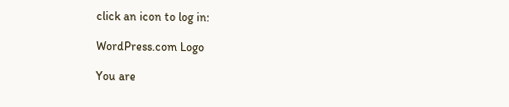click an icon to log in:

WordPress.com Logo

You are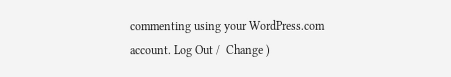commenting using your WordPress.com account. Log Out /  Change )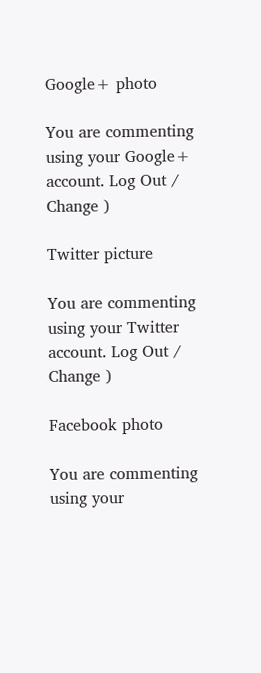Google+ photo

You are commenting using your Google+ account. Log Out /  Change )

Twitter picture

You are commenting using your Twitter account. Log Out /  Change )

Facebook photo

You are commenting using your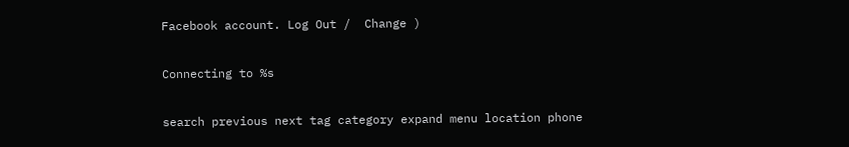Facebook account. Log Out /  Change )

Connecting to %s

search previous next tag category expand menu location phone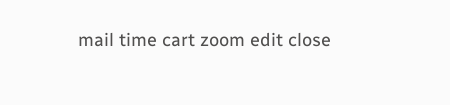mail time cart zoom edit close